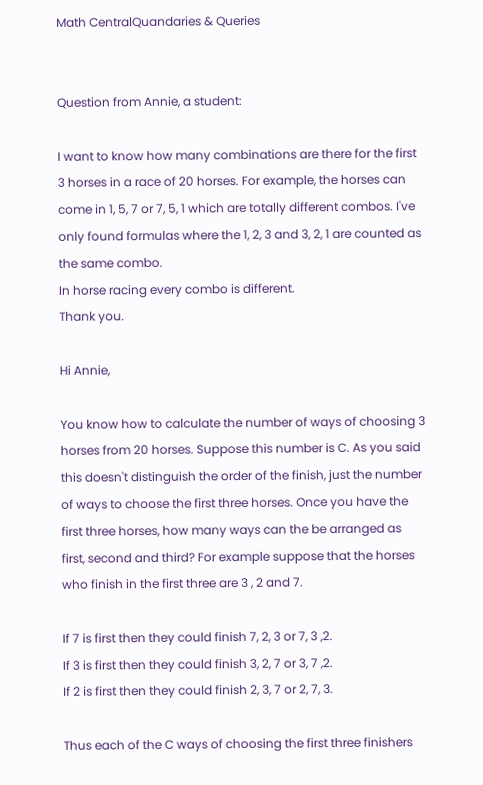Math CentralQuandaries & Queries


Question from Annie, a student:

I want to know how many combinations are there for the first 3 horses in a race of 20 horses. For example, the horses can come in 1, 5, 7 or 7, 5, 1 which are totally different combos. I've only found formulas where the 1, 2, 3 and 3, 2, 1 are counted as the same combo.
In horse racing every combo is different.
Thank you.

Hi Annie,

You know how to calculate the number of ways of choosing 3 horses from 20 horses. Suppose this number is C. As you said this doesn't distinguish the order of the finish, just the number of ways to choose the first three horses. Once you have the first three horses, how many ways can the be arranged as first, second and third? For example suppose that the horses who finish in the first three are 3 , 2 and 7.

If 7 is first then they could finish 7, 2, 3 or 7, 3 ,2.
If 3 is first then they could finish 3, 2, 7 or 3, 7 ,2.
If 2 is first then they could finish 2, 3, 7 or 2, 7, 3.

Thus each of the C ways of choosing the first three finishers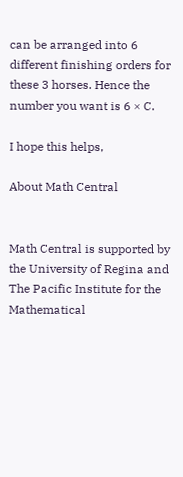can be arranged into 6 different finishing orders for these 3 horses. Hence the number you want is 6 × C.

I hope this helps,

About Math Central


Math Central is supported by the University of Regina and The Pacific Institute for the Mathematical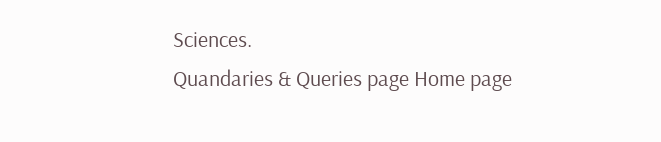Sciences.
Quandaries & Queries page Home page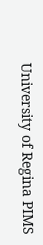University of Regina PIMS